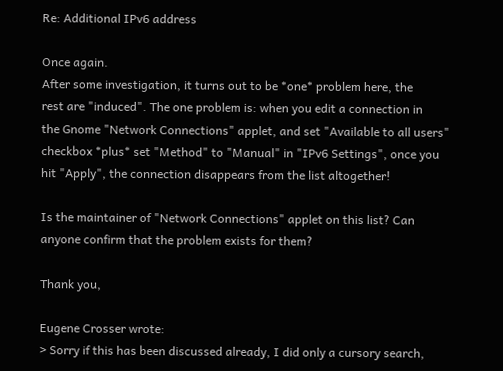Re: Additional IPv6 address

Once again.
After some investigation, it turns out to be *one* problem here, the
rest are "induced". The one problem is: when you edit a connection in
the Gnome "Network Connections" applet, and set "Available to all users"
checkbox *plus* set "Method" to "Manual" in "IPv6 Settings", once you
hit "Apply", the connection disappears from the list altogether!

Is the maintainer of "Network Connections" applet on this list? Can
anyone confirm that the problem exists for them?

Thank you,

Eugene Crosser wrote:
> Sorry if this has been discussed already, I did only a cursory search,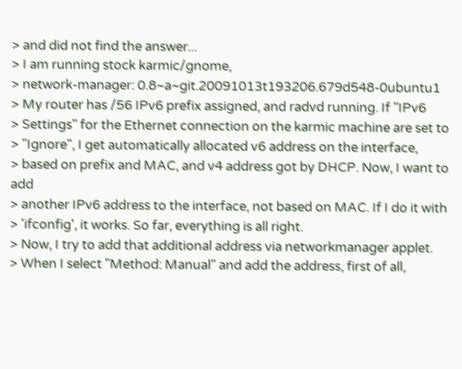> and did not find the answer...
> I am running stock karmic/gnome,
> network-manager: 0.8~a~git.20091013t193206.679d548-0ubuntu1
> My router has /56 IPv6 prefix assigned, and radvd running. If "IPv6
> Settings" for the Ethernet connection on the karmic machine are set to
> "Ignore", I get automatically allocated v6 address on the interface,
> based on prefix and MAC, and v4 address got by DHCP. Now, I want to add
> another IPv6 address to the interface, not based on MAC. If I do it with
> 'ifconfig', it works. So far, everything is all right.
> Now, I try to add that additional address via networkmanager applet.
> When I select "Method: Manual" and add the address, first of all,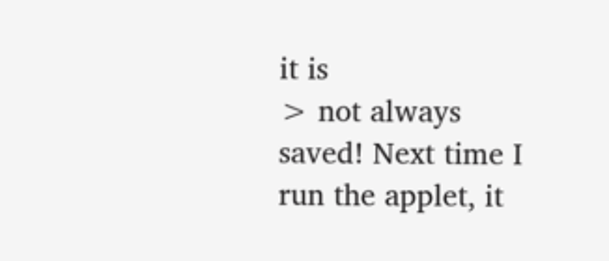it is
> not always saved! Next time I run the applet, it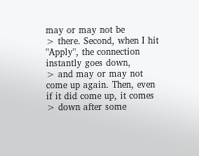may or may not be
> there. Second, when I hit "Apply", the connection instantly goes down,
> and may or may not come up again. Then, even if it did come up, it comes
> down after some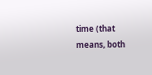time (that means, both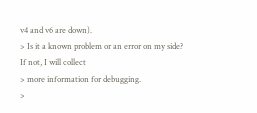v4 and v6 are down).
> Is it a known problem or an error on my side? If not, I will collect
> more information for debugging.
>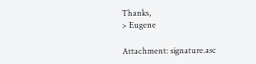Thanks,
> Eugene

Attachment: signature.asc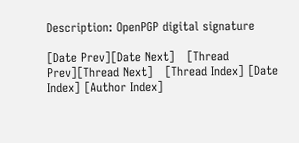Description: OpenPGP digital signature

[Date Prev][Date Next]   [Thread Prev][Thread Next]   [Thread Index] [Date Index] [Author Index]